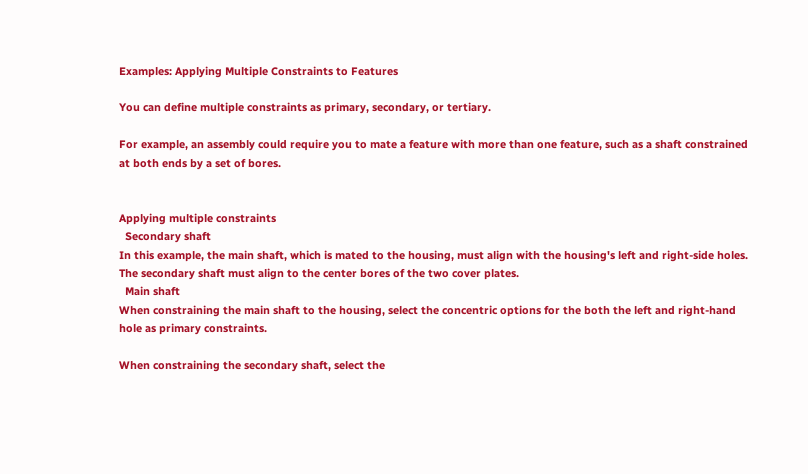Examples: Applying Multiple Constraints to Features

You can define multiple constraints as primary, secondary, or tertiary.

For example, an assembly could require you to mate a feature with more than one feature, such as a shaft constrained at both ends by a set of bores.


Applying multiple constraints
  Secondary shaft
In this example, the main shaft, which is mated to the housing, must align with the housing's left and right-side holes. The secondary shaft must align to the center bores of the two cover plates.
  Main shaft
When constraining the main shaft to the housing, select the concentric options for the both the left and right-hand hole as primary constraints.

When constraining the secondary shaft, select the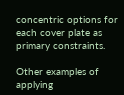concentric options for each cover plate as primary constraints.

Other examples of applying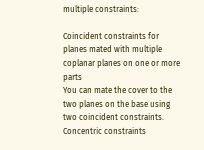multiple constraints:

Coincident constraints for planes mated with multiple coplanar planes on one or more parts
You can mate the cover to the two planes on the base using two coincident constraints.
Concentric constraints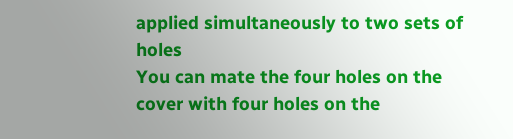applied simultaneously to two sets of holes
You can mate the four holes on the cover with four holes on the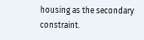housing as the secondary constraint.